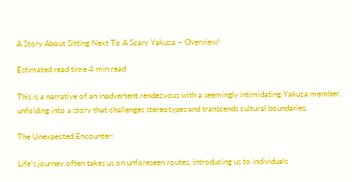A Story About Sitting Next To A Scary Yakuza – Overview!

Estimated read time 4 min read

This is a narrative of an inadvertent rendezvous with a seemingly intimidating Yakuza member, unfolding into a story that challenges stereotypes and transcends cultural boundaries.

The Unexpected Encounter:

Life’s journey often takes us on unforeseen routes, introducing us to individuals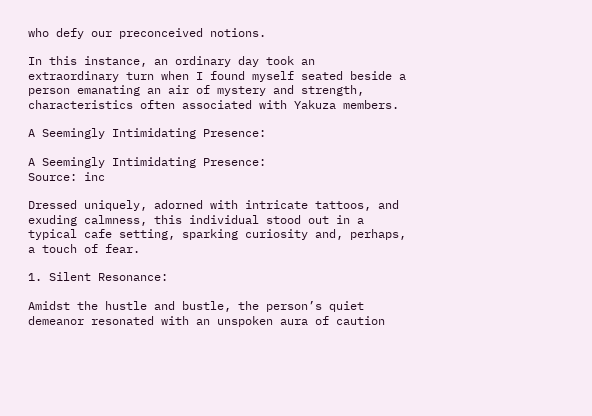who defy our preconceived notions.

In this instance, an ordinary day took an extraordinary turn when I found myself seated beside a person emanating an air of mystery and strength, characteristics often associated with Yakuza members.

A Seemingly Intimidating Presence:

A Seemingly Intimidating Presence:
Source: inc

Dressed uniquely, adorned with intricate tattoos, and exuding calmness, this individual stood out in a typical cafe setting, sparking curiosity and, perhaps, a touch of fear.

1. Silent Resonance:

Amidst the hustle and bustle, the person’s quiet demeanor resonated with an unspoken aura of caution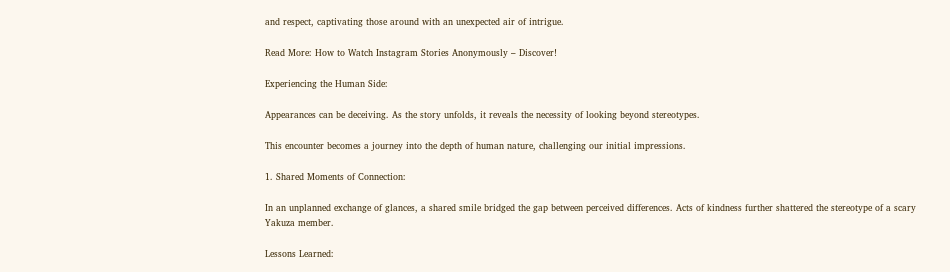and respect, captivating those around with an unexpected air of intrigue.

Read More: How to Watch Instagram Stories Anonymously – Discover!

Experiencing the Human Side:

Appearances can be deceiving. As the story unfolds, it reveals the necessity of looking beyond stereotypes.

This encounter becomes a journey into the depth of human nature, challenging our initial impressions.

1. Shared Moments of Connection:

In an unplanned exchange of glances, a shared smile bridged the gap between perceived differences. Acts of kindness further shattered the stereotype of a scary Yakuza member.

Lessons Learned: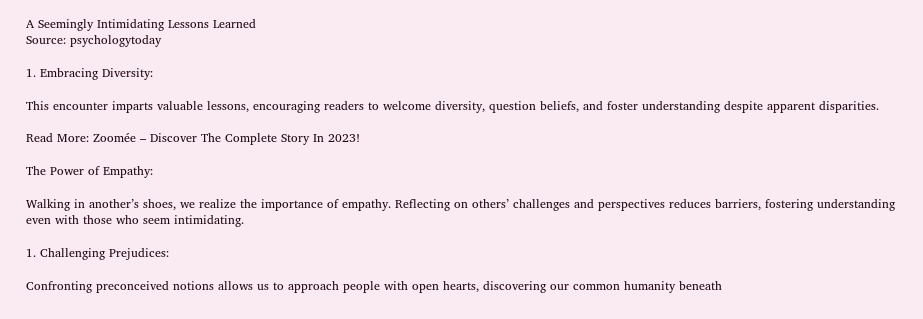A Seemingly Intimidating Lessons Learned
Source: psychologytoday

1. Embracing Diversity:

This encounter imparts valuable lessons, encouraging readers to welcome diversity, question beliefs, and foster understanding despite apparent disparities.

Read More: Zoomée – Discover The Complete Story In 2023!

The Power of Empathy:

Walking in another’s shoes, we realize the importance of empathy. Reflecting on others’ challenges and perspectives reduces barriers, fostering understanding even with those who seem intimidating.

1. Challenging Prejudices:

Confronting preconceived notions allows us to approach people with open hearts, discovering our common humanity beneath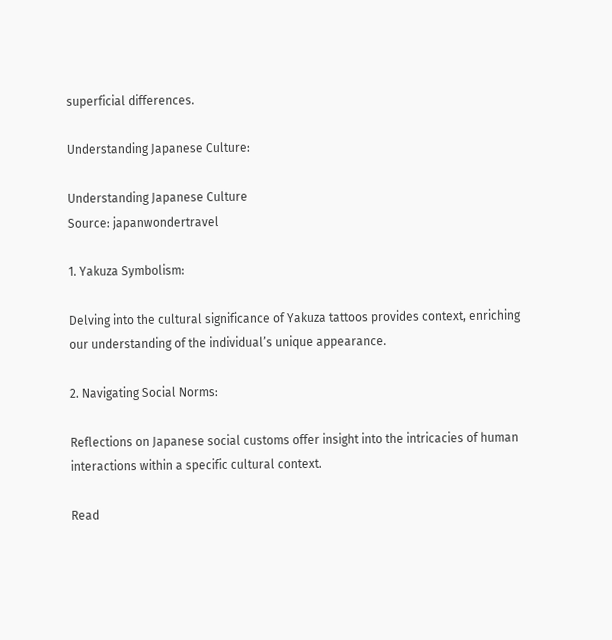superficial differences.

Understanding Japanese Culture:

Understanding Japanese Culture
Source: japanwondertravel

1. Yakuza Symbolism:

Delving into the cultural significance of Yakuza tattoos provides context, enriching our understanding of the individual’s unique appearance.

2. Navigating Social Norms:

Reflections on Japanese social customs offer insight into the intricacies of human interactions within a specific cultural context.

Read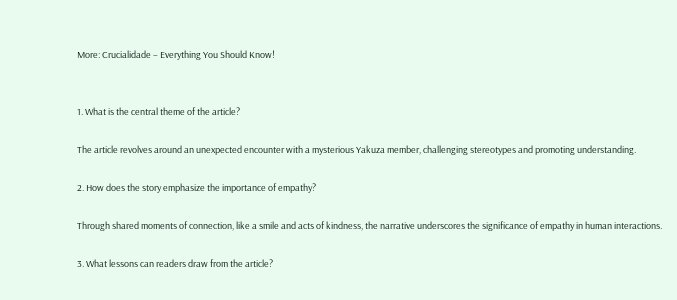More: Crucialidade – Everything You Should Know!


1. What is the central theme of the article?

The article revolves around an unexpected encounter with a mysterious Yakuza member, challenging stereotypes and promoting understanding.

2. How does the story emphasize the importance of empathy?

Through shared moments of connection, like a smile and acts of kindness, the narrative underscores the significance of empathy in human interactions.

3. What lessons can readers draw from the article?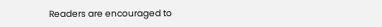Readers are encouraged to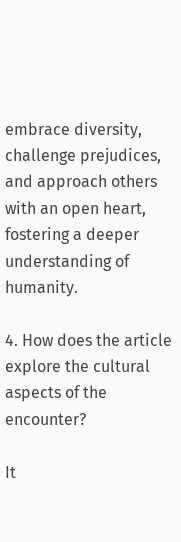embrace diversity, challenge prejudices, and approach others with an open heart, fostering a deeper understanding of humanity.

4. How does the article explore the cultural aspects of the encounter?

It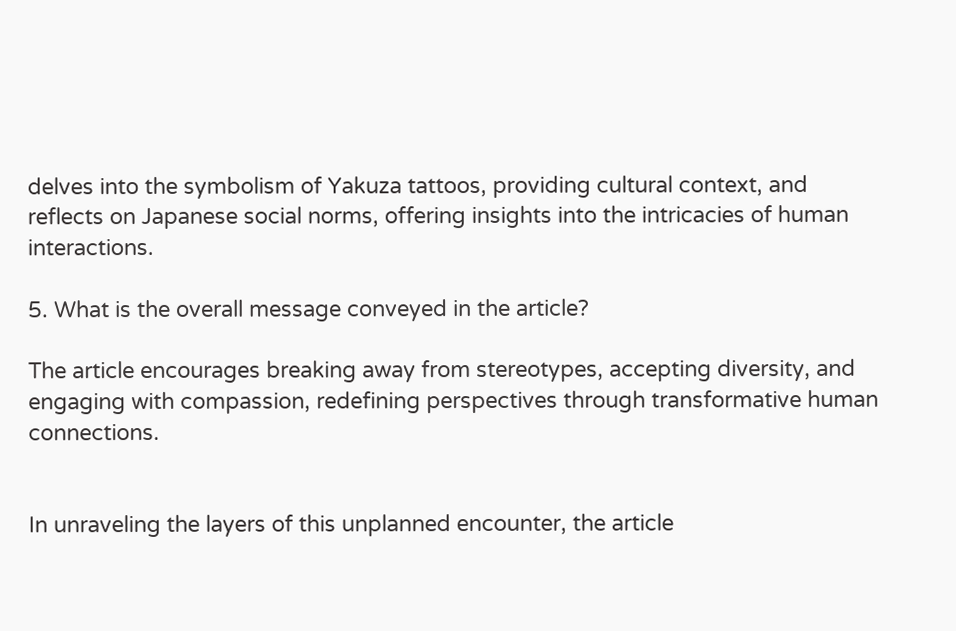delves into the symbolism of Yakuza tattoos, providing cultural context, and reflects on Japanese social norms, offering insights into the intricacies of human interactions.

5. What is the overall message conveyed in the article?

The article encourages breaking away from stereotypes, accepting diversity, and engaging with compassion, redefining perspectives through transformative human connections.


In unraveling the layers of this unplanned encounter, the article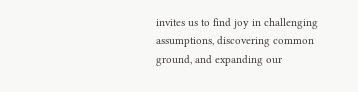invites us to find joy in challenging assumptions, discovering common ground, and expanding our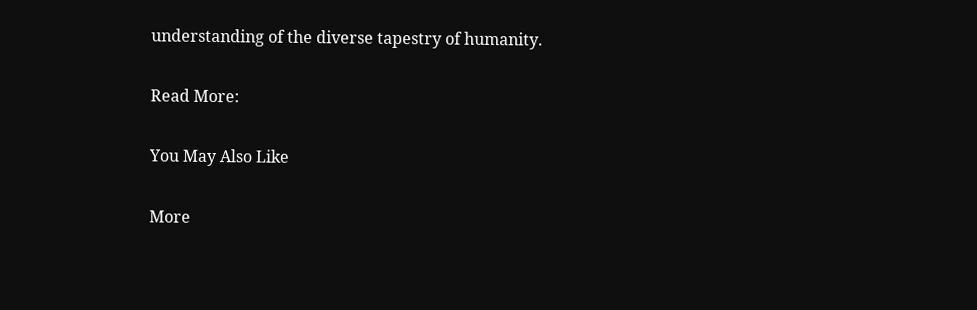understanding of the diverse tapestry of humanity.

Read More:

You May Also Like

More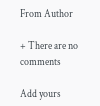From Author

+ There are no comments

Add yours